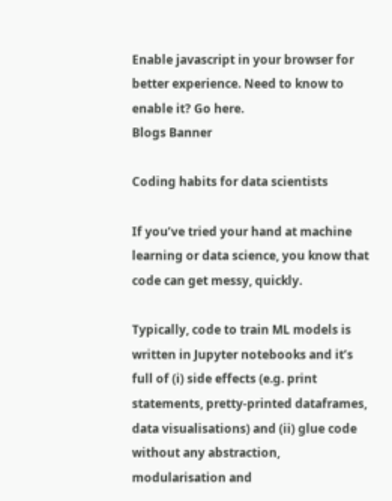Enable javascript in your browser for better experience. Need to know to enable it? Go here.
Blogs Banner

Coding habits for data scientists

If you’ve tried your hand at machine learning or data science, you know that code can get messy, quickly.

Typically, code to train ML models is written in Jupyter notebooks and it’s full of (i) side effects (e.g. print statements, pretty-printed dataframes, data visualisations) and (ii) glue code without any abstraction, modularisation and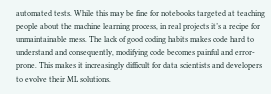automated tests. While this may be fine for notebooks targeted at teaching people about the machine learning process, in real projects it’s a recipe for unmaintainable mess. The lack of good coding habits makes code hard to understand and consequently, modifying code becomes painful and error-prone. This makes it increasingly difficult for data scientists and developers to evolve their ML solutions.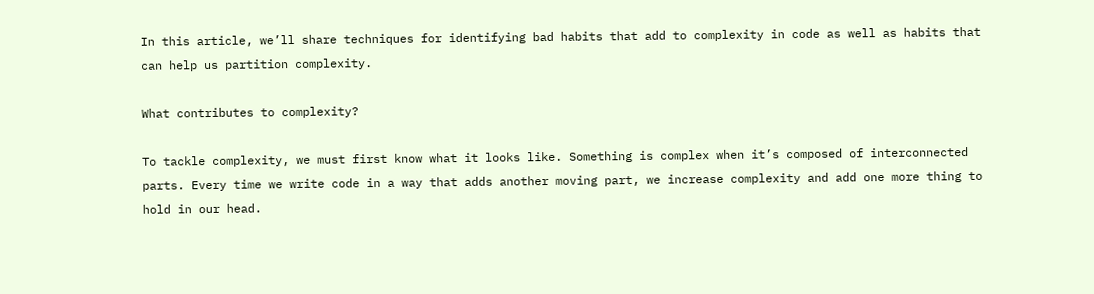In this article, we’ll share techniques for identifying bad habits that add to complexity in code as well as habits that can help us partition complexity.

What contributes to complexity?

To tackle complexity, we must first know what it looks like. Something is complex when it’s composed of interconnected parts. Every time we write code in a way that adds another moving part, we increase complexity and add one more thing to hold in our head.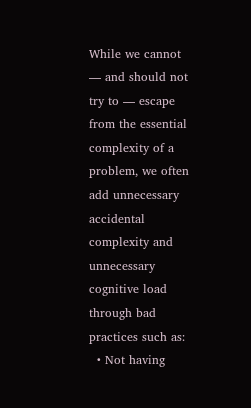While we cannot — and should not try to — escape from the essential complexity of a problem, we often add unnecessary accidental complexity and unnecessary cognitive load through bad practices such as:
  • Not having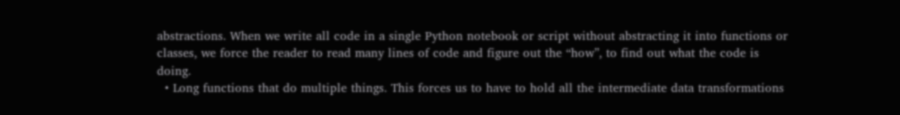abstractions. When we write all code in a single Python notebook or script without abstracting it into functions or classes, we force the reader to read many lines of code and figure out the “how”, to find out what the code is doing.
  • Long functions that do multiple things. This forces us to have to hold all the intermediate data transformations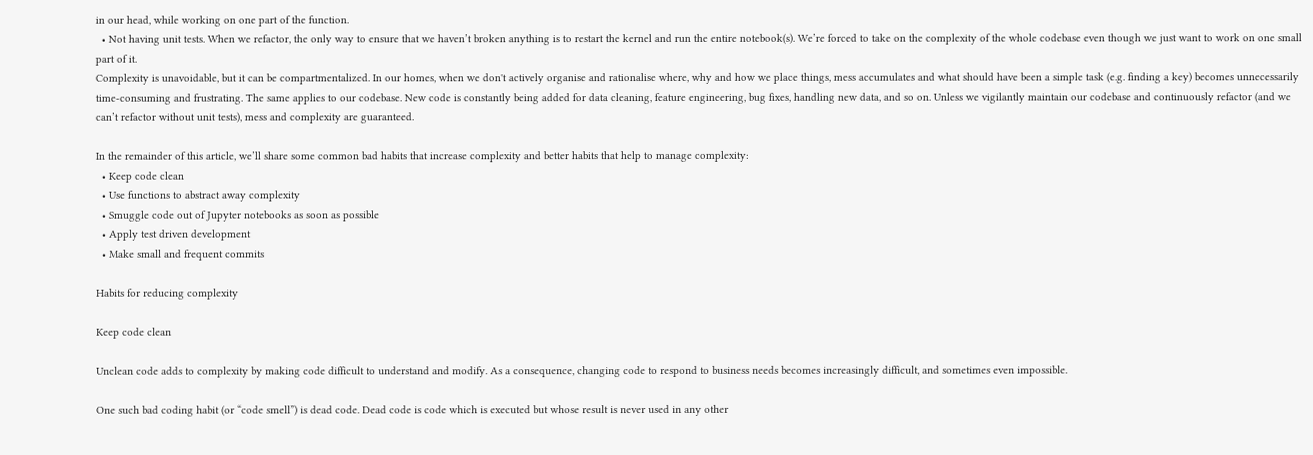in our head, while working on one part of the function.
  • Not having unit tests. When we refactor, the only way to ensure that we haven’t broken anything is to restart the kernel and run the entire notebook(s). We’re forced to take on the complexity of the whole codebase even though we just want to work on one small part of it.
Complexity is unavoidable, but it can be compartmentalized. In our homes, when we don't actively organise and rationalise where, why and how we place things, mess accumulates and what should have been a simple task (e.g. finding a key) becomes unnecessarily time-consuming and frustrating. The same applies to our codebase. New code is constantly being added for data cleaning, feature engineering, bug fixes, handling new data, and so on. Unless we vigilantly maintain our codebase and continuously refactor (and we can’t refactor without unit tests), mess and complexity are guaranteed.

In the remainder of this article, we’ll share some common bad habits that increase complexity and better habits that help to manage complexity:
  • Keep code clean
  • Use functions to abstract away complexity
  • Smuggle code out of Jupyter notebooks as soon as possible
  • Apply test driven development
  • Make small and frequent commits

Habits for reducing complexity

Keep code clean

Unclean code adds to complexity by making code difficult to understand and modify. As a consequence, changing code to respond to business needs becomes increasingly difficult, and sometimes even impossible.

One such bad coding habit (or “code smell”) is dead code. Dead code is code which is executed but whose result is never used in any other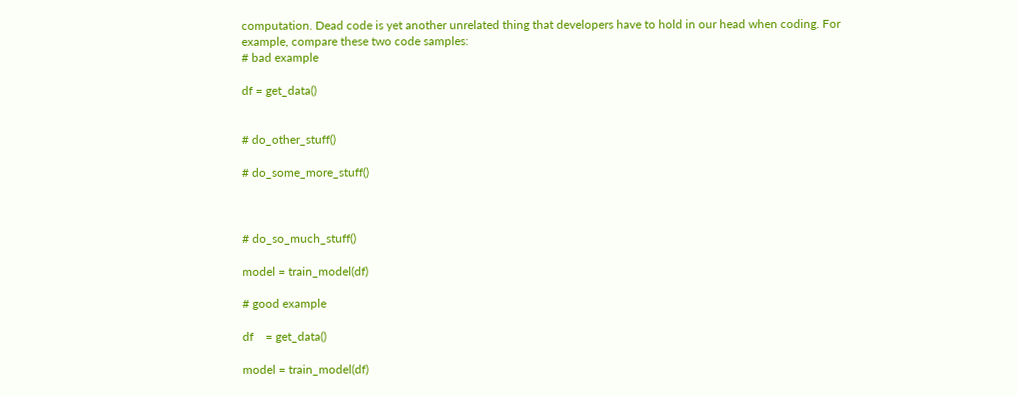computation. Dead code is yet another unrelated thing that developers have to hold in our head when coding. For example, compare these two code samples:
# bad example

df = get_data()


# do_other_stuff()

# do_some_more_stuff()



# do_so_much_stuff()

model = train_model(df)

# good example

df    = get_data()

model = train_model(df)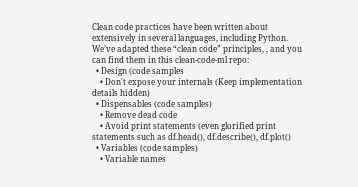Clean code practices have been written about extensively in several languages, including Python. We’ve adapted these “clean code” principles, , and you can find them in this clean-code-ml repo:
  • Design (code samples
    • Don't expose your internals (Keep implementation details hidden)
  • Dispensables (code samples)
    • Remove dead code
    • Avoid print statements (even glorified print statements such as df.head(), df.describe(), df.plot()
  • Variables (code samples)
    • Variable names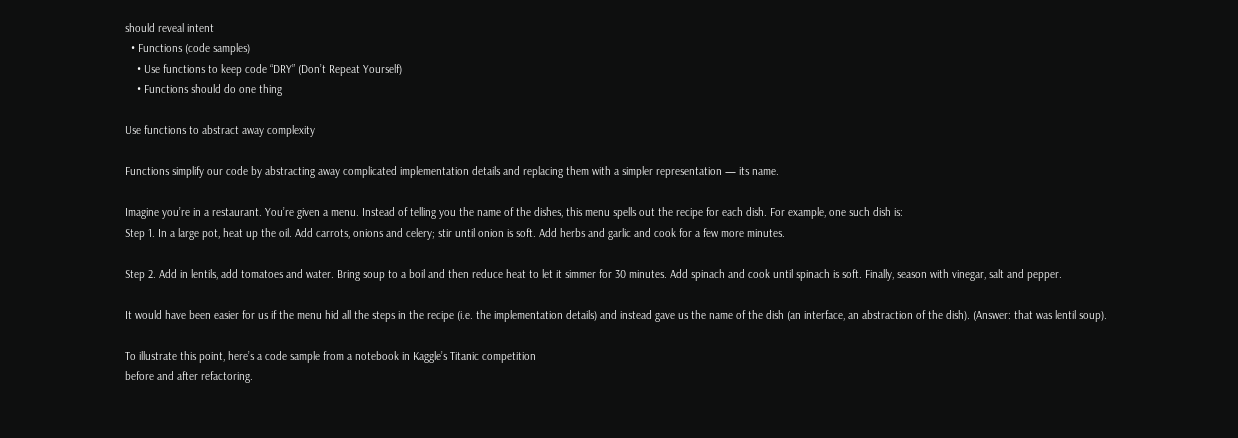should reveal intent
  • Functions (code samples)
    • Use functions to keep code “DRY” (Don’t Repeat Yourself)
    • Functions should do one thing

Use functions to abstract away complexity

Functions simplify our code by abstracting away complicated implementation details and replacing them with a simpler representation — its name.

Imagine you’re in a restaurant. You’re given a menu. Instead of telling you the name of the dishes, this menu spells out the recipe for each dish. For example, one such dish is:
Step 1. In a large pot, heat up the oil. Add carrots, onions and celery; stir until onion is soft. Add herbs and garlic and cook for a few more minutes.

Step 2. Add in lentils, add tomatoes and water. Bring soup to a boil and then reduce heat to let it simmer for 30 minutes. Add spinach and cook until spinach is soft. Finally, season with vinegar, salt and pepper.

It would have been easier for us if the menu hid all the steps in the recipe (i.e. the implementation details) and instead gave us the name of the dish (an interface, an abstraction of the dish). (Answer: that was lentil soup).

To illustrate this point, here’s a code sample from a notebook in Kaggle’s Titanic competition
before and after refactoring.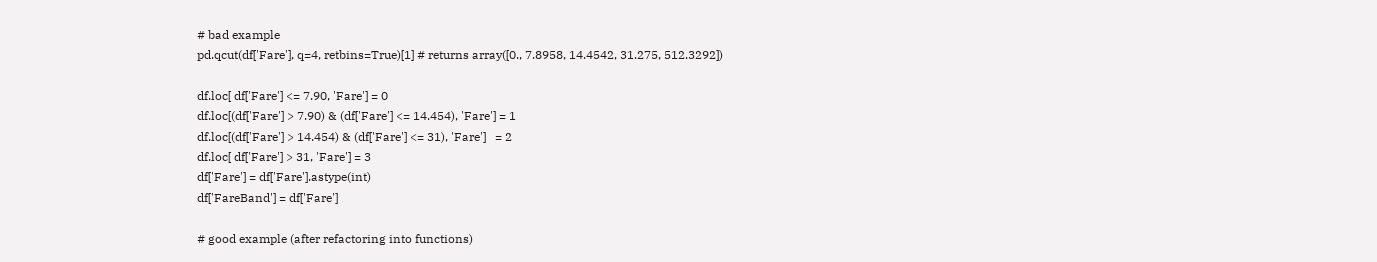# bad example
pd.qcut(df['Fare'], q=4, retbins=True)[1] # returns array([0., 7.8958, 14.4542, 31.275, 512.3292])

df.loc[ df['Fare'] <= 7.90, 'Fare'] = 0
df.loc[(df['Fare'] > 7.90) & (df['Fare'] <= 14.454), 'Fare'] = 1
df.loc[(df['Fare'] > 14.454) & (df['Fare'] <= 31), 'Fare']   = 2
df.loc[ df['Fare'] > 31, 'Fare'] = 3
df['Fare'] = df['Fare'].astype(int)
df['FareBand'] = df['Fare']

# good example (after refactoring into functions)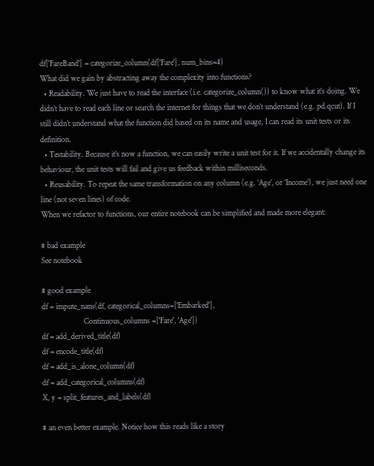df['FareBand'] = categorize_column(df['Fare'], num_bins=4)
What did we gain by abstracting away the complexity into functions?
  • Readability. We just have to read the interface (i.e. categorize_column()) to know what it’s doing. We didn’t have to read each line or search the internet for things that we don’t understand (e.g. pd.qcut). If I still didn’t understand what the function did based on its name and usage, I can read its unit tests or its definition.
  • Testability. Because it’s now a function, we can easily write a unit test for it. If we accidentally change its behaviour, the unit tests will fail and give us feedback within milliseconds.
  • Reusability. To repeat the same transformation on any column (e.g. ‘Age’, or ‘Income’), we just need one line (not seven lines) of code.
When we refactor to functions, our entire notebook can be simplified and made more elegant:

# bad example
See notebook

# good example
df = impute_nans(df, categorical_columns=['Embarked'],
                     Continuous_columns =['Fare', 'Age'])
df = add_derived_title(df)
df = encode_title(df)
df = add_is_alone_column(df)
df = add_categorical_columns(df)
X, y = split_features_and_labels(df)

# an even better example. Notice how this reads like a story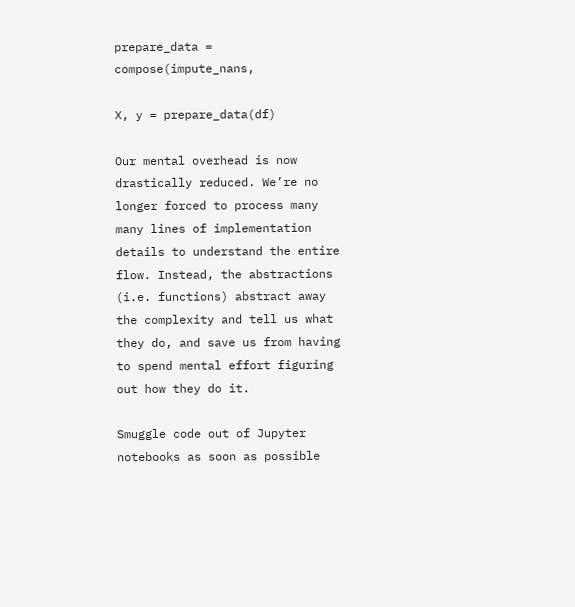prepare_data = compose(impute_nans,

X, y = prepare_data(df)

Our mental overhead is now drastically reduced. We’re no longer forced to process many many lines of implementation details to understand the entire flow. Instead, the abstractions (i.e. functions) abstract away the complexity and tell us what they do, and save us from having to spend mental effort figuring out how they do it.

Smuggle code out of Jupyter notebooks as soon as possible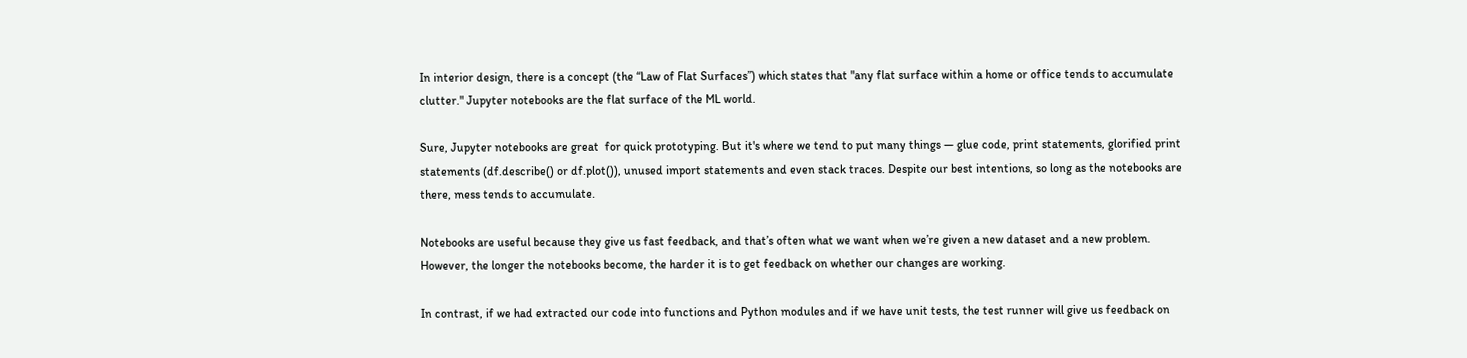In interior design, there is a concept (the “Law of Flat Surfaces”) which states that "any flat surface within a home or office tends to accumulate clutter." Jupyter notebooks are the flat surface of the ML world.

Sure, Jupyter notebooks are great  for quick prototyping. But it's where we tend to put many things — glue code, print statements, glorified print statements (df.describe() or df.plot()), unused import statements and even stack traces. Despite our best intentions, so long as the notebooks are there, mess tends to accumulate.

Notebooks are useful because they give us fast feedback, and that’s often what we want when we’re given a new dataset and a new problem. However, the longer the notebooks become, the harder it is to get feedback on whether our changes are working.

In contrast, if we had extracted our code into functions and Python modules and if we have unit tests, the test runner will give us feedback on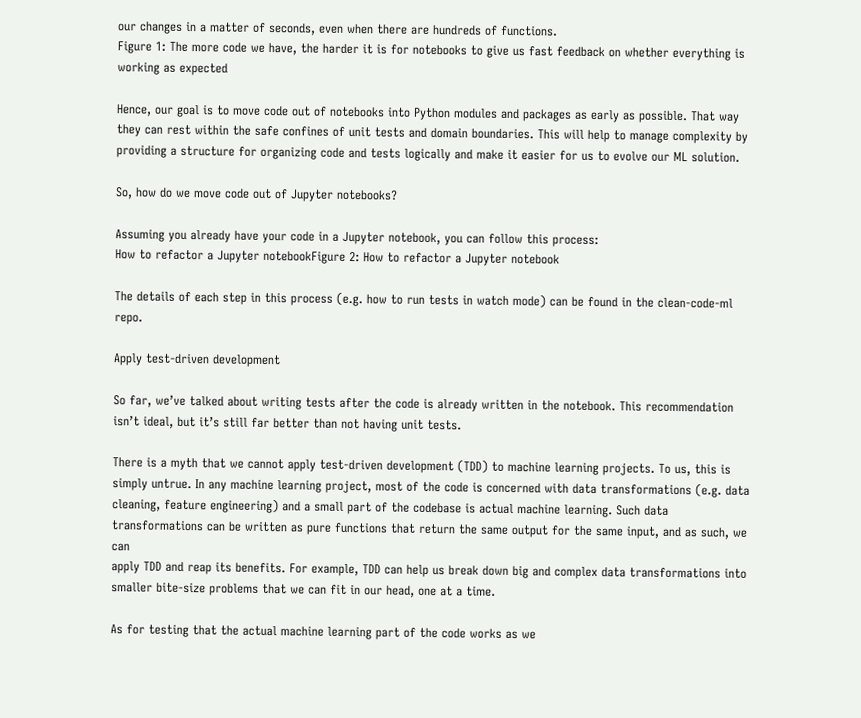our changes in a matter of seconds, even when there are hundreds of functions.
Figure 1: The more code we have, the harder it is for notebooks to give us fast feedback on whether everything is working as expected

Hence, our goal is to move code out of notebooks into Python modules and packages as early as possible. That way they can rest within the safe confines of unit tests and domain boundaries. This will help to manage complexity by providing a structure for organizing code and tests logically and make it easier for us to evolve our ML solution.

So, how do we move code out of Jupyter notebooks?

Assuming you already have your code in a Jupyter notebook, you can follow this process:
How to refactor a Jupyter notebookFigure 2: How to refactor a Jupyter notebook

The details of each step in this process (e.g. how to run tests in watch mode) can be found in the clean-code-ml repo.

Apply test-driven development

So far, we’ve talked about writing tests after the code is already written in the notebook. This recommendation isn’t ideal, but it’s still far better than not having unit tests.

There is a myth that we cannot apply test-driven development (TDD) to machine learning projects. To us, this is simply untrue. In any machine learning project, most of the code is concerned with data transformations (e.g. data cleaning, feature engineering) and a small part of the codebase is actual machine learning. Such data transformations can be written as pure functions that return the same output for the same input, and as such, we can
apply TDD and reap its benefits. For example, TDD can help us break down big and complex data transformations into smaller bite-size problems that we can fit in our head, one at a time.

As for testing that the actual machine learning part of the code works as we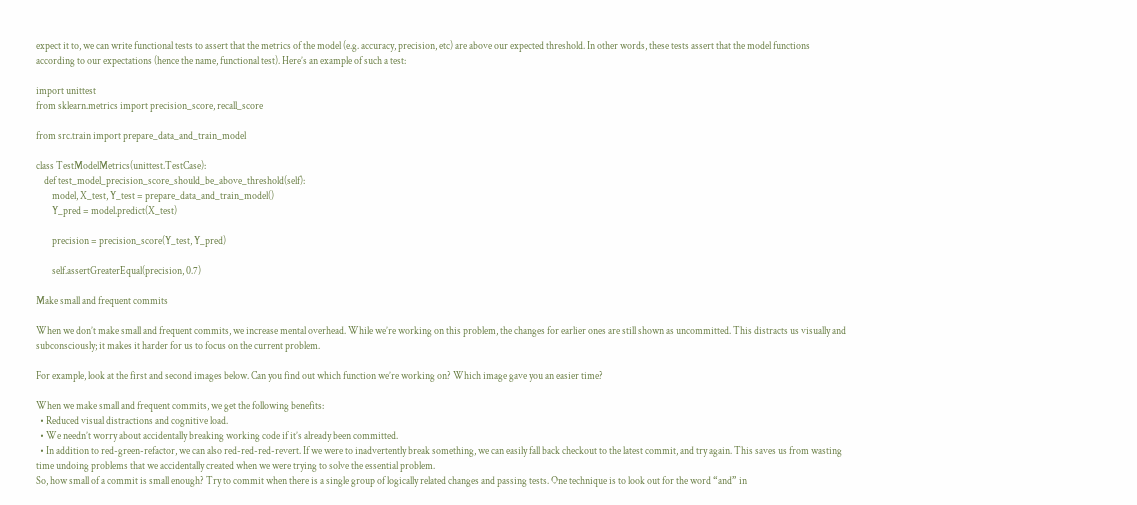expect it to, we can write functional tests to assert that the metrics of the model (e.g. accuracy, precision, etc) are above our expected threshold. In other words, these tests assert that the model functions according to our expectations (hence the name, functional test). Here’s an example of such a test:

import unittest
from sklearn.metrics import precision_score, recall_score

from src.train import prepare_data_and_train_model

class TestModelMetrics(unittest.TestCase):
    def test_model_precision_score_should_be_above_threshold(self):
        model, X_test, Y_test = prepare_data_and_train_model()
        Y_pred = model.predict(X_test)

        precision = precision_score(Y_test, Y_pred)

        self.assertGreaterEqual(precision, 0.7)

Make small and frequent commits

When we don’t make small and frequent commits, we increase mental overhead. While we’re working on this problem, the changes for earlier ones are still shown as uncommitted. This distracts us visually and subconsciously; it makes it harder for us to focus on the current problem.

For example, look at the first and second images below. Can you find out which function we’re working on? Which image gave you an easier time?

When we make small and frequent commits, we get the following benefits:
  • Reduced visual distractions and cognitive load.
  • We needn’t worry about accidentally breaking working code if it’s already been committed.
  • In addition to red-green-refactor, we can also red-red-red-revert. If we were to inadvertently break something, we can easily fall back checkout to the latest commit, and try again. This saves us from wasting time undoing problems that we accidentally created when we were trying to solve the essential problem.
So, how small of a commit is small enough? Try to commit when there is a single group of logically related changes and passing tests. One technique is to look out for the word “and” in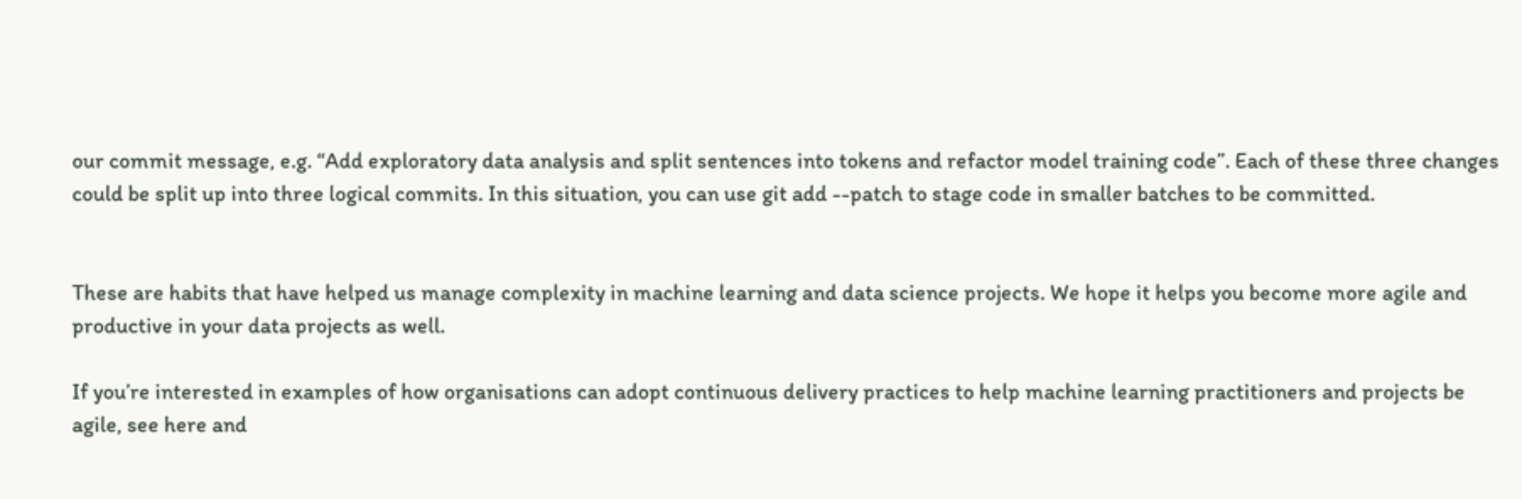our commit message, e.g. “Add exploratory data analysis and split sentences into tokens and refactor model training code”. Each of these three changes could be split up into three logical commits. In this situation, you can use git add --patch to stage code in smaller batches to be committed.


These are habits that have helped us manage complexity in machine learning and data science projects. We hope it helps you become more agile and productive in your data projects as well.

If you’re interested in examples of how organisations can adopt continuous delivery practices to help machine learning practitioners and projects be agile, see here and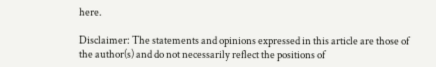here.

Disclaimer: The statements and opinions expressed in this article are those of the author(s) and do not necessarily reflect the positions of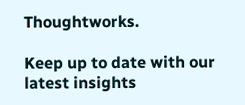Thoughtworks.

Keep up to date with our latest insights